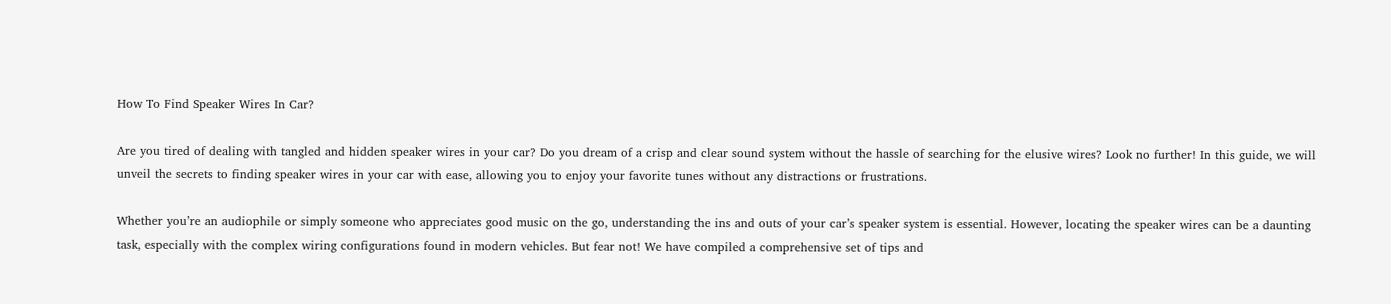How To Find Speaker Wires In Car?

Are you tired of dealing with tangled and hidden speaker wires in your car? Do you dream of a crisp and clear sound system without the hassle of searching for the elusive wires? Look no further! In this guide, we will unveil the secrets to finding speaker wires in your car with ease, allowing you to enjoy your favorite tunes without any distractions or frustrations.

Whether you’re an audiophile or simply someone who appreciates good music on the go, understanding the ins and outs of your car’s speaker system is essential. However, locating the speaker wires can be a daunting task, especially with the complex wiring configurations found in modern vehicles. But fear not! We have compiled a comprehensive set of tips and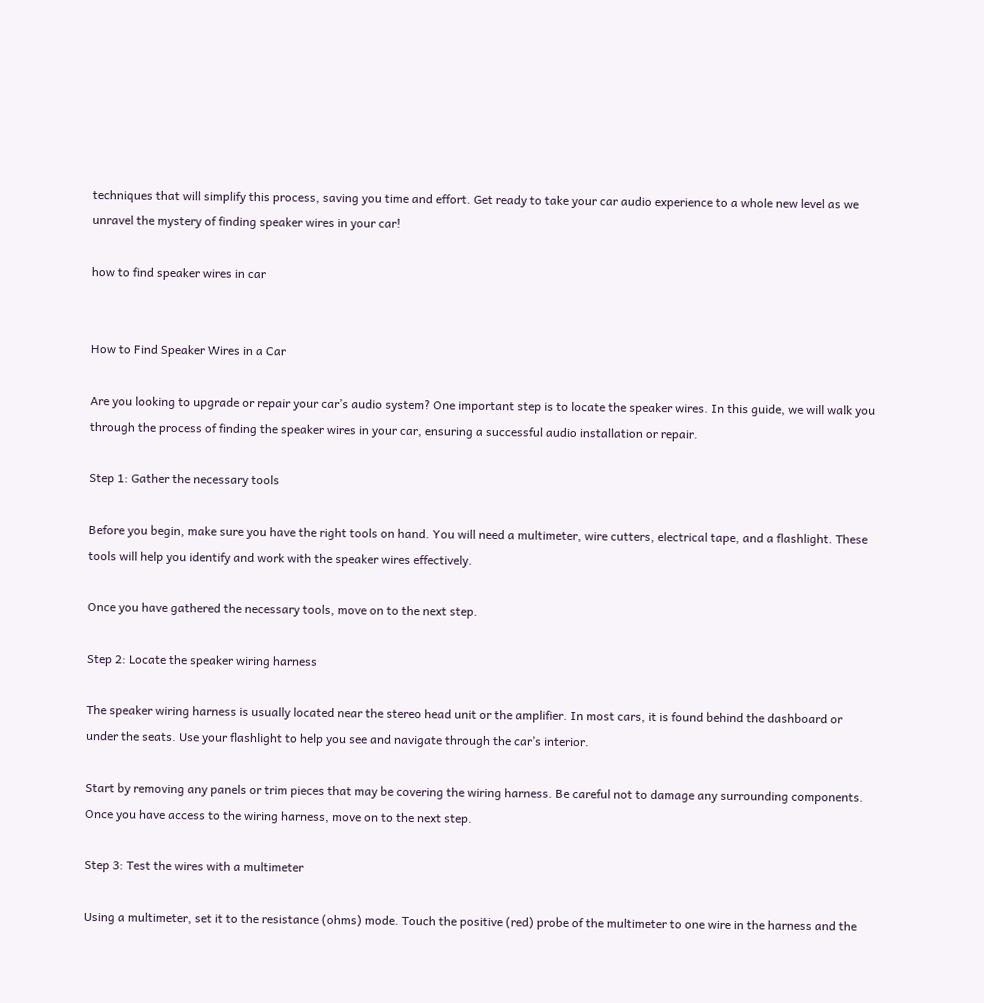techniques that will simplify this process, saving you time and effort. Get ready to take your car audio experience to a whole new level as we unravel the mystery of finding speaker wires in your car!

how to find speaker wires in car


How to Find Speaker Wires in a Car

Are you looking to upgrade or repair your car’s audio system? One important step is to locate the speaker wires. In this guide, we will walk you through the process of finding the speaker wires in your car, ensuring a successful audio installation or repair.

Step 1: Gather the necessary tools

Before you begin, make sure you have the right tools on hand. You will need a multimeter, wire cutters, electrical tape, and a flashlight. These tools will help you identify and work with the speaker wires effectively.

Once you have gathered the necessary tools, move on to the next step.

Step 2: Locate the speaker wiring harness

The speaker wiring harness is usually located near the stereo head unit or the amplifier. In most cars, it is found behind the dashboard or under the seats. Use your flashlight to help you see and navigate through the car’s interior.

Start by removing any panels or trim pieces that may be covering the wiring harness. Be careful not to damage any surrounding components. Once you have access to the wiring harness, move on to the next step.

Step 3: Test the wires with a multimeter

Using a multimeter, set it to the resistance (ohms) mode. Touch the positive (red) probe of the multimeter to one wire in the harness and the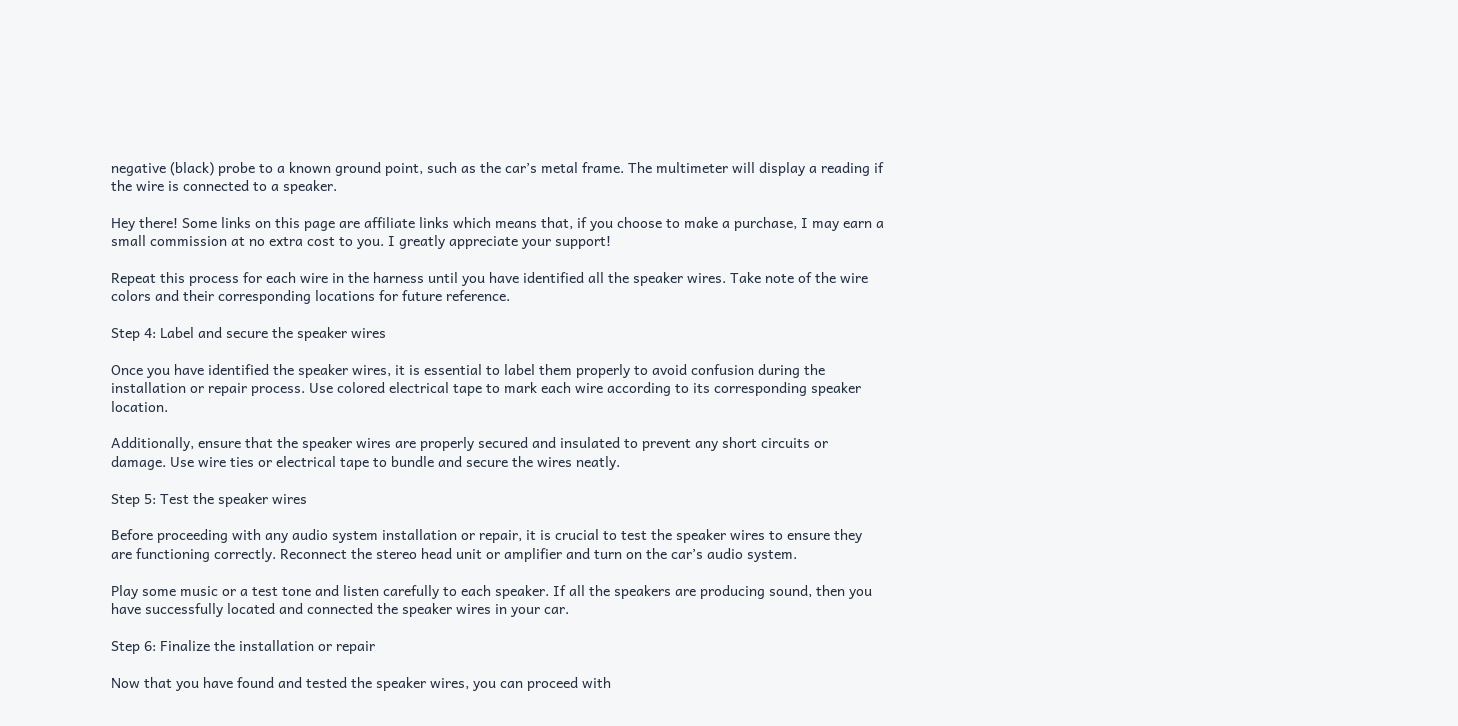negative (black) probe to a known ground point, such as the car’s metal frame. The multimeter will display a reading if the wire is connected to a speaker.

Hey there! Some links on this page are affiliate links which means that, if you choose to make a purchase, I may earn a small commission at no extra cost to you. I greatly appreciate your support!

Repeat this process for each wire in the harness until you have identified all the speaker wires. Take note of the wire colors and their corresponding locations for future reference.

Step 4: Label and secure the speaker wires

Once you have identified the speaker wires, it is essential to label them properly to avoid confusion during the installation or repair process. Use colored electrical tape to mark each wire according to its corresponding speaker location.

Additionally, ensure that the speaker wires are properly secured and insulated to prevent any short circuits or damage. Use wire ties or electrical tape to bundle and secure the wires neatly.

Step 5: Test the speaker wires

Before proceeding with any audio system installation or repair, it is crucial to test the speaker wires to ensure they are functioning correctly. Reconnect the stereo head unit or amplifier and turn on the car’s audio system.

Play some music or a test tone and listen carefully to each speaker. If all the speakers are producing sound, then you have successfully located and connected the speaker wires in your car.

Step 6: Finalize the installation or repair

Now that you have found and tested the speaker wires, you can proceed with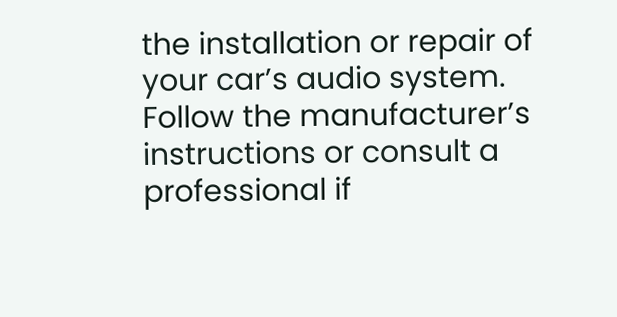the installation or repair of your car’s audio system. Follow the manufacturer’s instructions or consult a professional if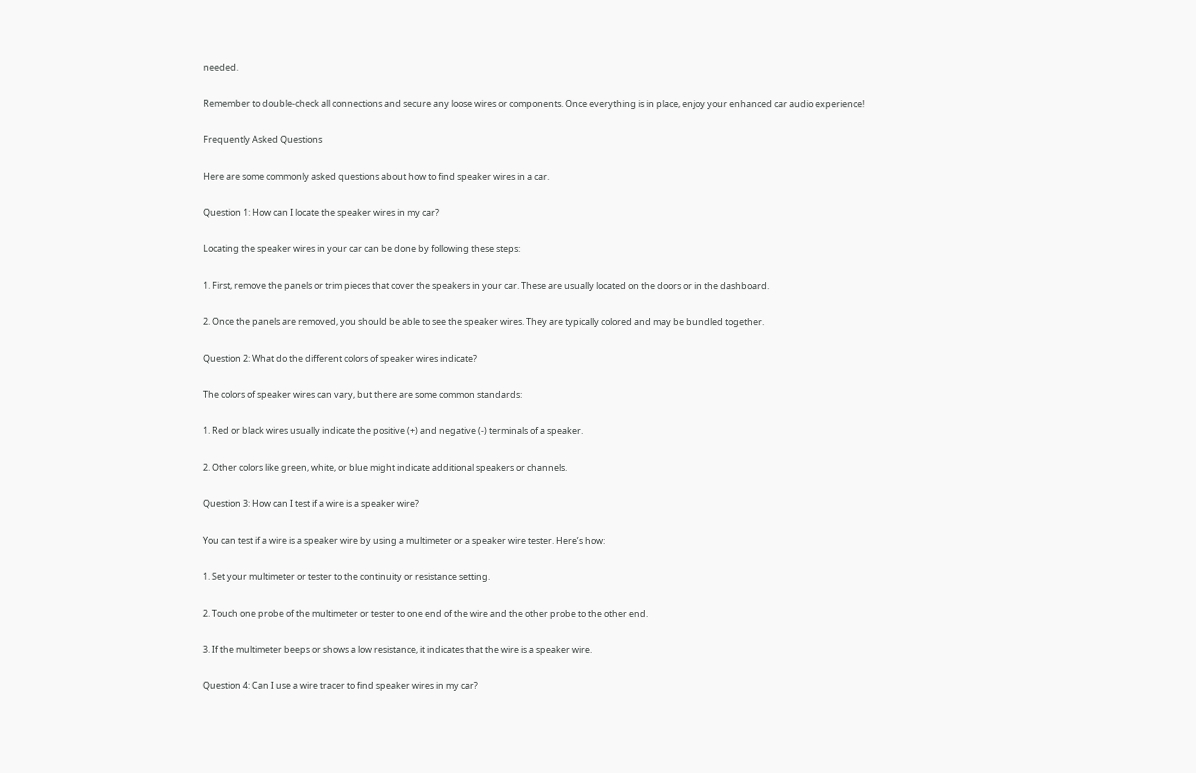needed.

Remember to double-check all connections and secure any loose wires or components. Once everything is in place, enjoy your enhanced car audio experience!

Frequently Asked Questions

Here are some commonly asked questions about how to find speaker wires in a car.

Question 1: How can I locate the speaker wires in my car?

Locating the speaker wires in your car can be done by following these steps:

1. First, remove the panels or trim pieces that cover the speakers in your car. These are usually located on the doors or in the dashboard.

2. Once the panels are removed, you should be able to see the speaker wires. They are typically colored and may be bundled together.

Question 2: What do the different colors of speaker wires indicate?

The colors of speaker wires can vary, but there are some common standards:

1. Red or black wires usually indicate the positive (+) and negative (-) terminals of a speaker.

2. Other colors like green, white, or blue might indicate additional speakers or channels.

Question 3: How can I test if a wire is a speaker wire?

You can test if a wire is a speaker wire by using a multimeter or a speaker wire tester. Here’s how:

1. Set your multimeter or tester to the continuity or resistance setting.

2. Touch one probe of the multimeter or tester to one end of the wire and the other probe to the other end.

3. If the multimeter beeps or shows a low resistance, it indicates that the wire is a speaker wire.

Question 4: Can I use a wire tracer to find speaker wires in my car?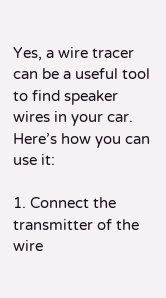Yes, a wire tracer can be a useful tool to find speaker wires in your car. Here’s how you can use it:

1. Connect the transmitter of the wire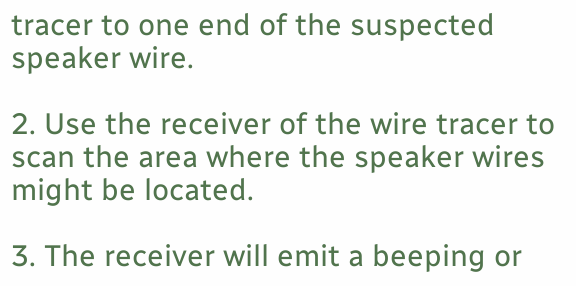tracer to one end of the suspected speaker wire.

2. Use the receiver of the wire tracer to scan the area where the speaker wires might be located.

3. The receiver will emit a beeping or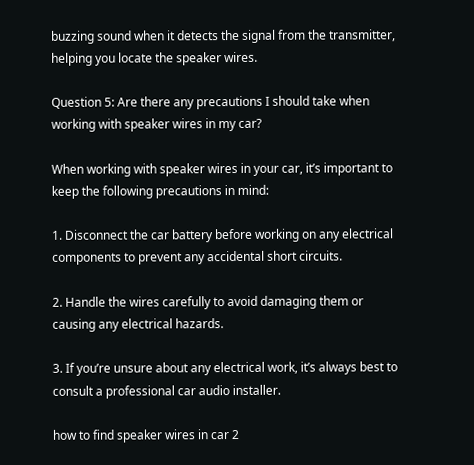buzzing sound when it detects the signal from the transmitter, helping you locate the speaker wires.

Question 5: Are there any precautions I should take when working with speaker wires in my car?

When working with speaker wires in your car, it’s important to keep the following precautions in mind:

1. Disconnect the car battery before working on any electrical components to prevent any accidental short circuits.

2. Handle the wires carefully to avoid damaging them or causing any electrical hazards.

3. If you’re unsure about any electrical work, it’s always best to consult a professional car audio installer.

how to find speaker wires in car 2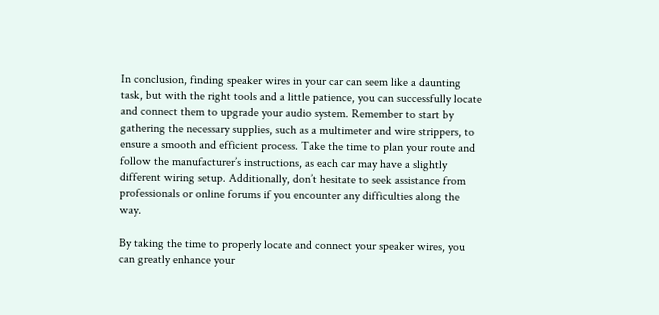In conclusion, finding speaker wires in your car can seem like a daunting task, but with the right tools and a little patience, you can successfully locate and connect them to upgrade your audio system. Remember to start by gathering the necessary supplies, such as a multimeter and wire strippers, to ensure a smooth and efficient process. Take the time to plan your route and follow the manufacturer’s instructions, as each car may have a slightly different wiring setup. Additionally, don’t hesitate to seek assistance from professionals or online forums if you encounter any difficulties along the way.

By taking the time to properly locate and connect your speaker wires, you can greatly enhance your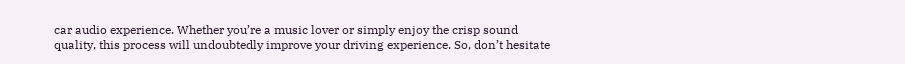car audio experience. Whether you’re a music lover or simply enjoy the crisp sound quality, this process will undoubtedly improve your driving experience. So, don’t hesitate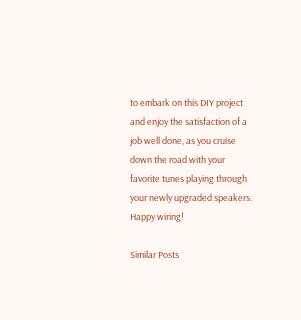to embark on this DIY project and enjoy the satisfaction of a job well done, as you cruise down the road with your favorite tunes playing through your newly upgraded speakers. Happy wiring!

Similar Posts